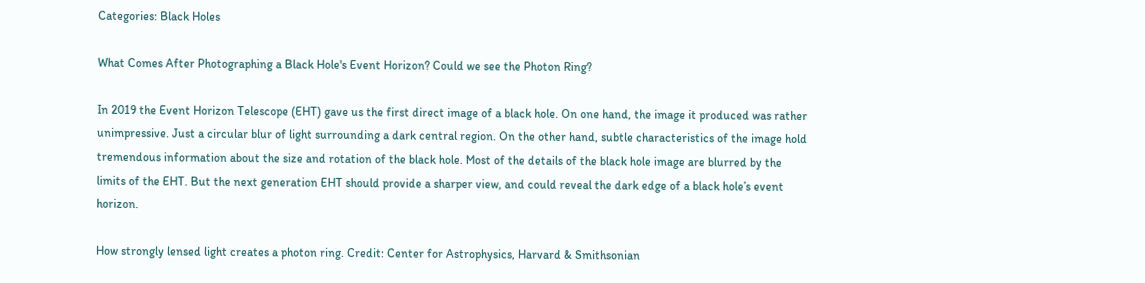Categories: Black Holes

What Comes After Photographing a Black Hole's Event Horizon? Could we see the Photon Ring?

In 2019 the Event Horizon Telescope (EHT) gave us the first direct image of a black hole. On one hand, the image it produced was rather unimpressive. Just a circular blur of light surrounding a dark central region. On the other hand, subtle characteristics of the image hold tremendous information about the size and rotation of the black hole. Most of the details of the black hole image are blurred by the limits of the EHT. But the next generation EHT should provide a sharper view, and could reveal the dark edge of a black hole’s event horizon.

How strongly lensed light creates a photon ring. Credit: Center for Astrophysics, Harvard & Smithsonian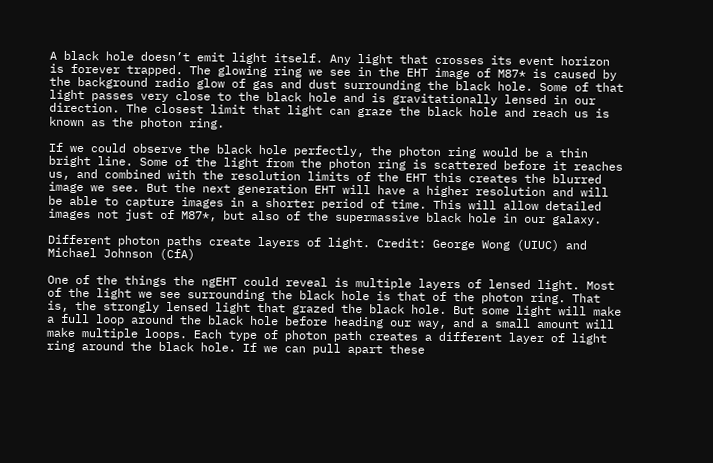A black hole doesn’t emit light itself. Any light that crosses its event horizon is forever trapped. The glowing ring we see in the EHT image of M87* is caused by the background radio glow of gas and dust surrounding the black hole. Some of that light passes very close to the black hole and is gravitationally lensed in our direction. The closest limit that light can graze the black hole and reach us is known as the photon ring.

If we could observe the black hole perfectly, the photon ring would be a thin bright line. Some of the light from the photon ring is scattered before it reaches us, and combined with the resolution limits of the EHT this creates the blurred image we see. But the next generation EHT will have a higher resolution and will be able to capture images in a shorter period of time. This will allow detailed images not just of M87*, but also of the supermassive black hole in our galaxy.

Different photon paths create layers of light. Credit: George Wong (UIUC) and Michael Johnson (CfA)

One of the things the ngEHT could reveal is multiple layers of lensed light. Most of the light we see surrounding the black hole is that of the photon ring. That is, the strongly lensed light that grazed the black hole. But some light will make a full loop around the black hole before heading our way, and a small amount will make multiple loops. Each type of photon path creates a different layer of light ring around the black hole. If we can pull apart these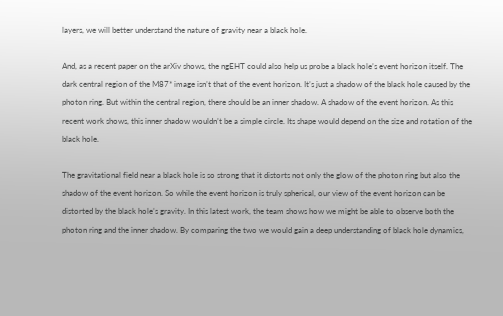layers, we will better understand the nature of gravity near a black hole.

And, as a recent paper on the arXiv shows, the ngEHT could also help us probe a black hole’s event horizon itself. The dark central region of the M87* image isn’t that of the event horizon. It’s just a shadow of the black hole caused by the photon ring. But within the central region, there should be an inner shadow. A shadow of the event horizon. As this recent work shows, this inner shadow wouldn’t be a simple circle. Its shape would depend on the size and rotation of the black hole.

The gravitational field near a black hole is so strong that it distorts not only the glow of the photon ring but also the shadow of the event horizon. So while the event horizon is truly spherical, our view of the event horizon can be distorted by the black hole’s gravity. In this latest work, the team shows how we might be able to observe both the photon ring and the inner shadow. By comparing the two we would gain a deep understanding of black hole dynamics,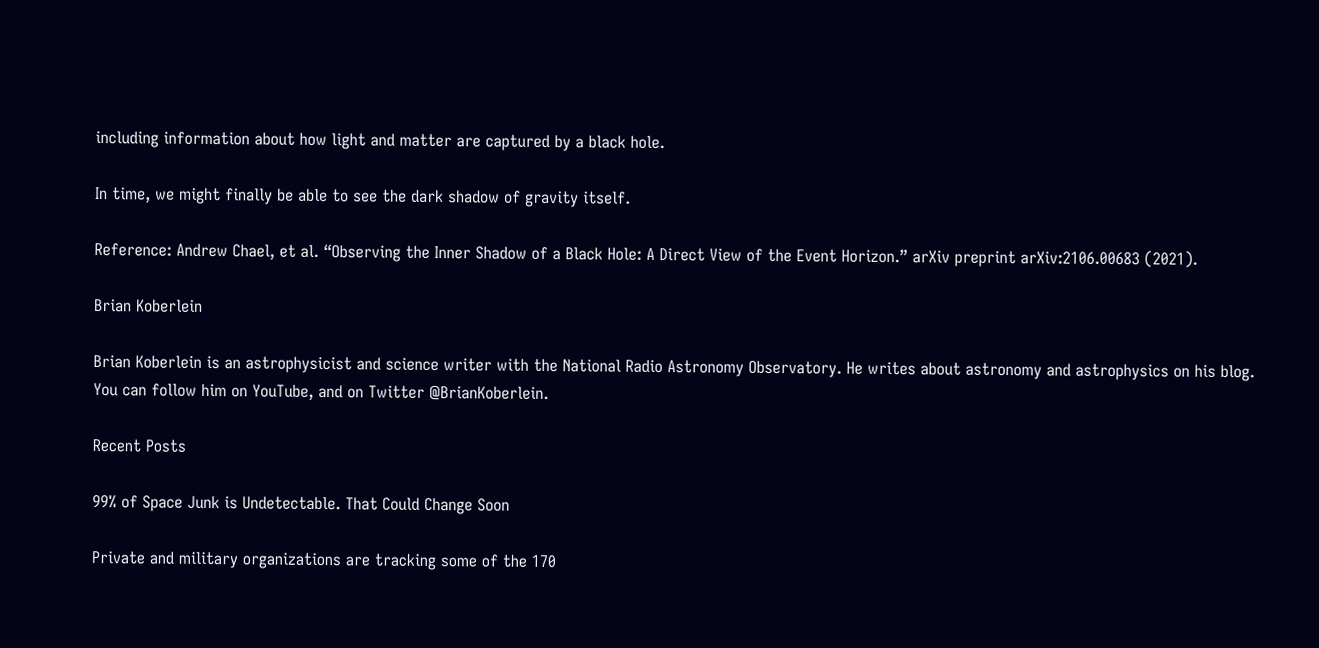including information about how light and matter are captured by a black hole.

In time, we might finally be able to see the dark shadow of gravity itself.

Reference: Andrew Chael, et al. “Observing the Inner Shadow of a Black Hole: A Direct View of the Event Horizon.” arXiv preprint arXiv:2106.00683 (2021).

Brian Koberlein

Brian Koberlein is an astrophysicist and science writer with the National Radio Astronomy Observatory. He writes about astronomy and astrophysics on his blog. You can follow him on YouTube, and on Twitter @BrianKoberlein.

Recent Posts

99% of Space Junk is Undetectable. That Could Change Soon

Private and military organizations are tracking some of the 170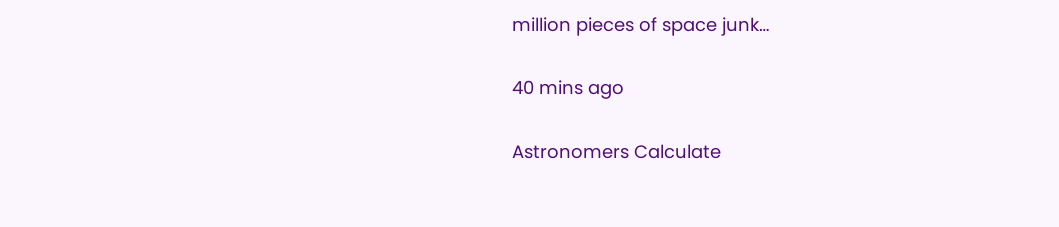million pieces of space junk…

40 mins ago

Astronomers Calculate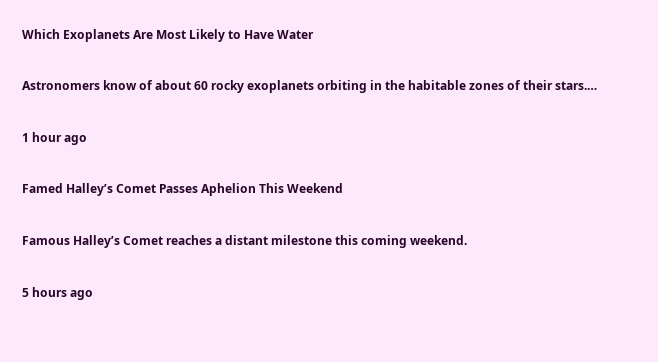Which Exoplanets Are Most Likely to Have Water

Astronomers know of about 60 rocky exoplanets orbiting in the habitable zones of their stars.…

1 hour ago

Famed Halley’s Comet Passes Aphelion This Weekend

Famous Halley’s Comet reaches a distant milestone this coming weekend.

5 hours ago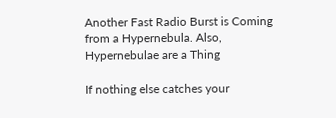Another Fast Radio Burst is Coming from a Hypernebula. Also, Hypernebulae are a Thing

If nothing else catches your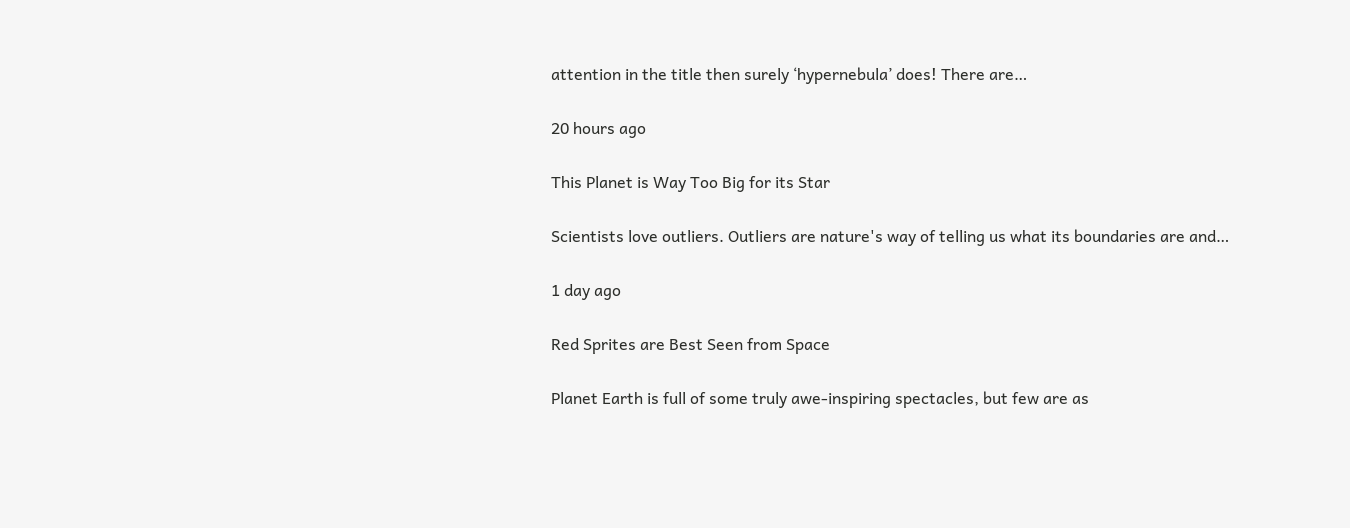attention in the title then surely ‘hypernebula’ does! There are…

20 hours ago

This Planet is Way Too Big for its Star

Scientists love outliers. Outliers are nature's way of telling us what its boundaries are and…

1 day ago

Red Sprites are Best Seen from Space

Planet Earth is full of some truly awe-inspiring spectacles, but few are as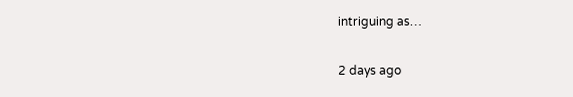intriguing as…

2 days ago